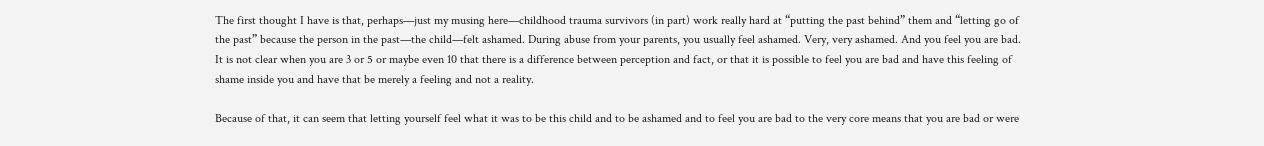The first thought I have is that, perhaps—just my musing here—childhood trauma survivors (in part) work really hard at “putting the past behind” them and “letting go of the past” because the person in the past—the child—felt ashamed. During abuse from your parents, you usually feel ashamed. Very, very ashamed. And you feel you are bad. It is not clear when you are 3 or 5 or maybe even 10 that there is a difference between perception and fact, or that it is possible to feel you are bad and have this feeling of shame inside you and have that be merely a feeling and not a reality.

Because of that, it can seem that letting yourself feel what it was to be this child and to be ashamed and to feel you are bad to the very core means that you are bad or were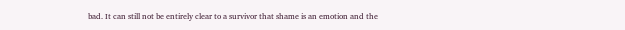bad. It can still not be entirely clear to a survivor that shame is an emotion and the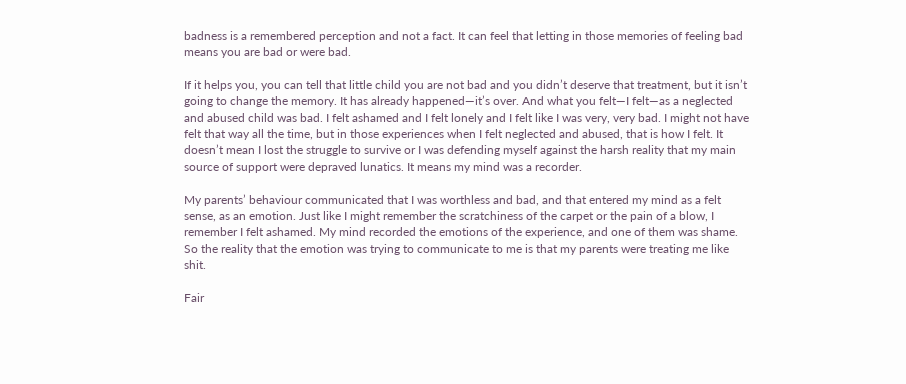badness is a remembered perception and not a fact. It can feel that letting in those memories of feeling bad means you are bad or were bad.

If it helps you, you can tell that little child you are not bad and you didn’t deserve that treatment, but it isn’t going to change the memory. It has already happened—it’s over. And what you felt—I felt—as a neglected and abused child was bad. I felt ashamed and I felt lonely and I felt like I was very, very bad. I might not have felt that way all the time, but in those experiences when I felt neglected and abused, that is how I felt. It doesn’t mean I lost the struggle to survive or I was defending myself against the harsh reality that my main source of support were depraved lunatics. It means my mind was a recorder.

My parents’ behaviour communicated that I was worthless and bad, and that entered my mind as a felt sense, as an emotion. Just like I might remember the scratchiness of the carpet or the pain of a blow, I remember I felt ashamed. My mind recorded the emotions of the experience, and one of them was shame. So the reality that the emotion was trying to communicate to me is that my parents were treating me like shit.

Fair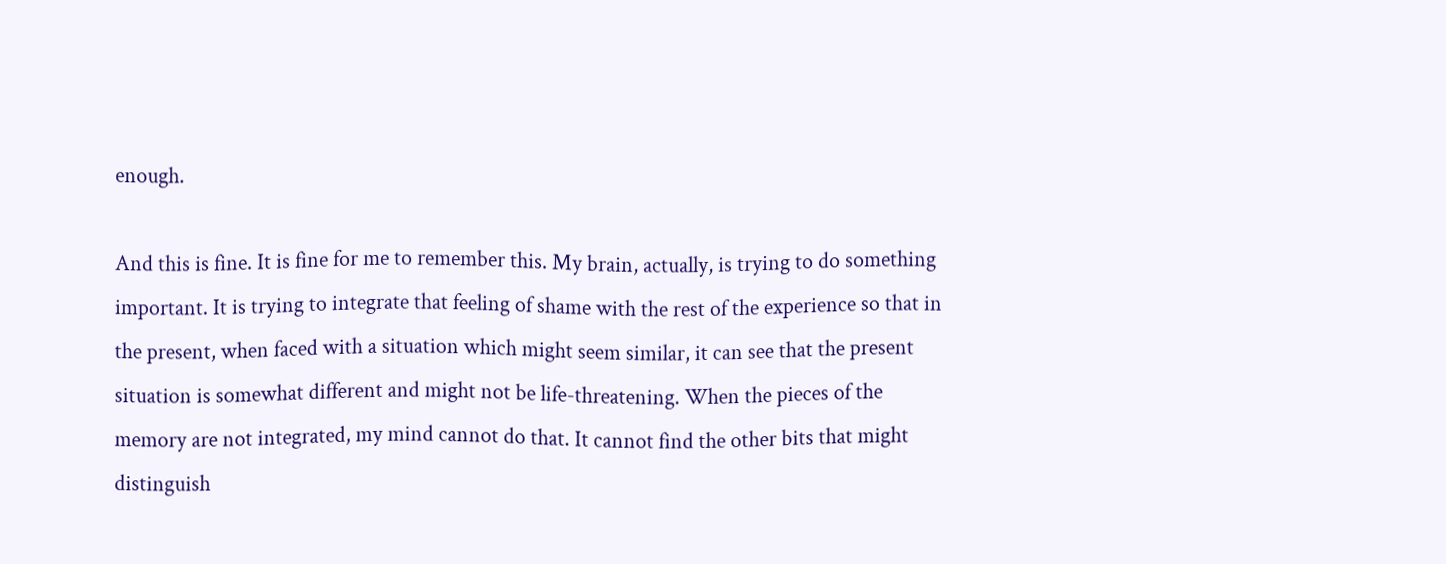enough.

And this is fine. It is fine for me to remember this. My brain, actually, is trying to do something important. It is trying to integrate that feeling of shame with the rest of the experience so that in the present, when faced with a situation which might seem similar, it can see that the present situation is somewhat different and might not be life-threatening. When the pieces of the memory are not integrated, my mind cannot do that. It cannot find the other bits that might distinguish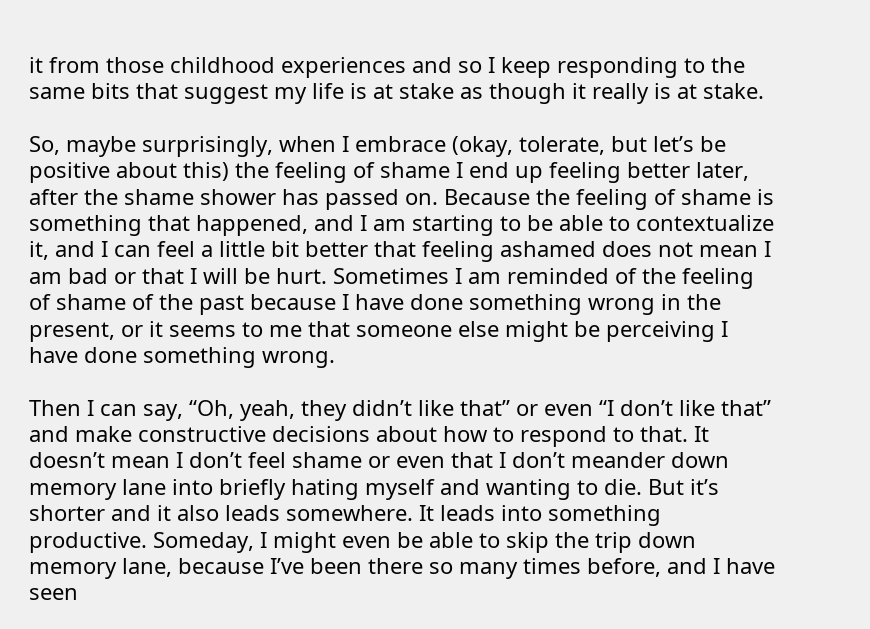it from those childhood experiences and so I keep responding to the same bits that suggest my life is at stake as though it really is at stake.

So, maybe surprisingly, when I embrace (okay, tolerate, but let’s be positive about this) the feeling of shame I end up feeling better later, after the shame shower has passed on. Because the feeling of shame is something that happened, and I am starting to be able to contextualize it, and I can feel a little bit better that feeling ashamed does not mean I am bad or that I will be hurt. Sometimes I am reminded of the feeling of shame of the past because I have done something wrong in the present, or it seems to me that someone else might be perceiving I have done something wrong.

Then I can say, “Oh, yeah, they didn’t like that” or even “I don’t like that” and make constructive decisions about how to respond to that. It doesn’t mean I don’t feel shame or even that I don’t meander down memory lane into briefly hating myself and wanting to die. But it’s shorter and it also leads somewhere. It leads into something productive. Someday, I might even be able to skip the trip down memory lane, because I’ve been there so many times before, and I have seen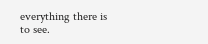everything there is to see.